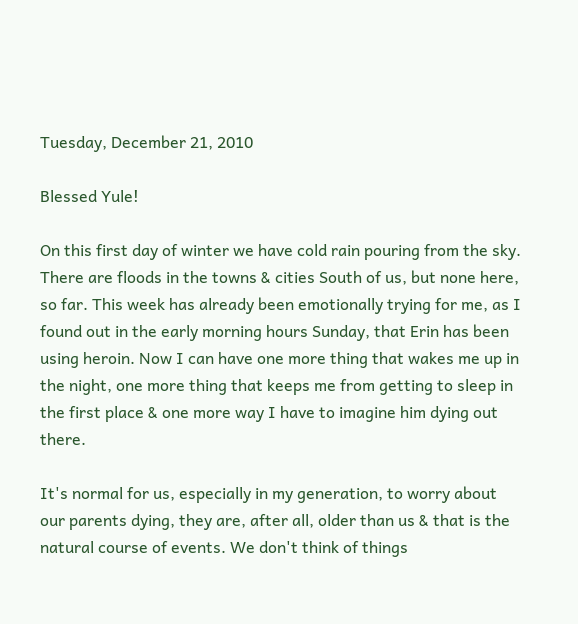Tuesday, December 21, 2010

Blessed Yule!

On this first day of winter we have cold rain pouring from the sky. There are floods in the towns & cities South of us, but none here, so far. This week has already been emotionally trying for me, as I found out in the early morning hours Sunday, that Erin has been using heroin. Now I can have one more thing that wakes me up in the night, one more thing that keeps me from getting to sleep in the first place & one more way I have to imagine him dying out there.

It's normal for us, especially in my generation, to worry about our parents dying, they are, after all, older than us & that is the natural course of events. We don't think of things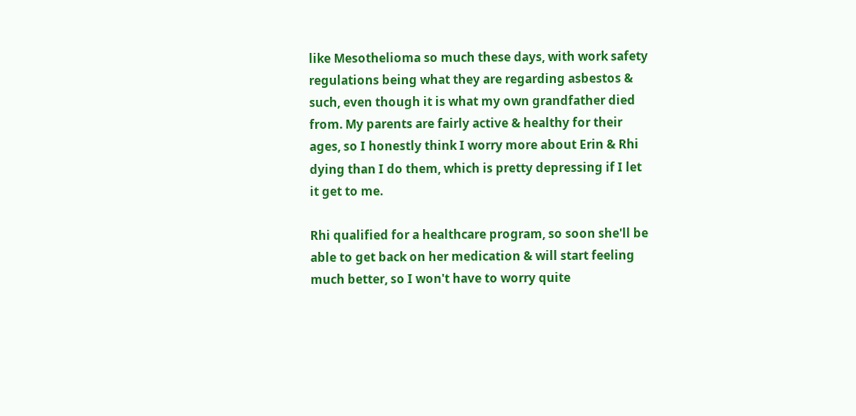like Mesothelioma so much these days, with work safety regulations being what they are regarding asbestos & such, even though it is what my own grandfather died from. My parents are fairly active & healthy for their ages, so I honestly think I worry more about Erin & Rhi dying than I do them, which is pretty depressing if I let it get to me.

Rhi qualified for a healthcare program, so soon she'll be able to get back on her medication & will start feeling much better, so I won't have to worry quite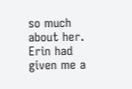so much about her. Erin had given me a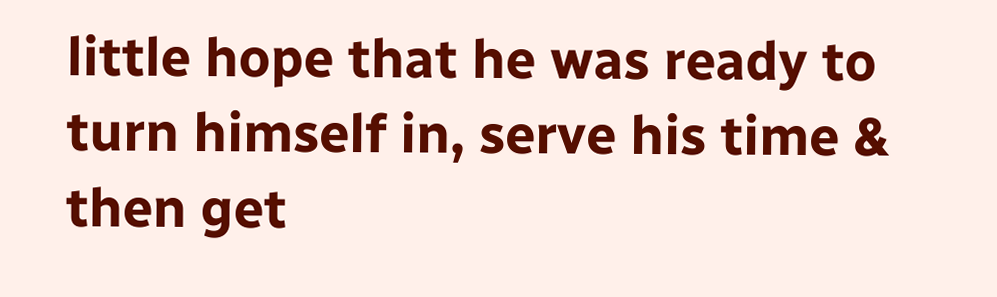little hope that he was ready to turn himself in, serve his time & then get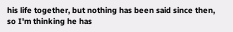his life together, but nothing has been said since then, so I'm thinking he has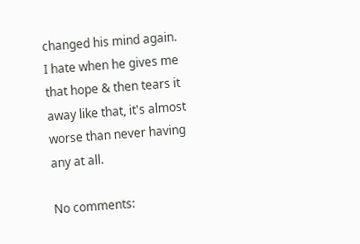changed his mind again. I hate when he gives me that hope & then tears it away like that, it's almost worse than never having any at all.

No comments: